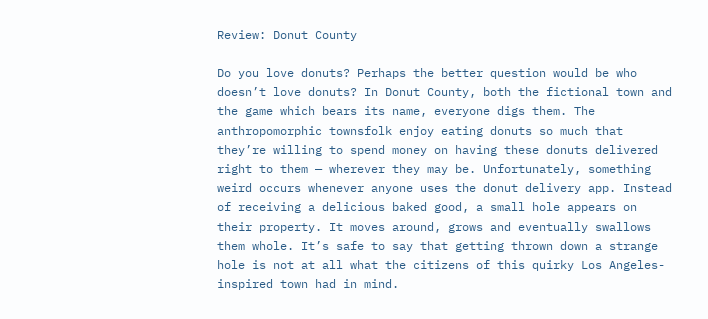Review: Donut County

Do you love donuts? Perhaps the better question would be who doesn’t love donuts? In Donut County, both the fictional town and the game which bears its name, everyone digs them. The anthropomorphic townsfolk enjoy eating donuts so much that they’re willing to spend money on having these donuts delivered right to them — wherever they may be. Unfortunately, something weird occurs whenever anyone uses the donut delivery app. Instead of receiving a delicious baked good, a small hole appears on their property. It moves around, grows and eventually swallows them whole. It’s safe to say that getting thrown down a strange hole is not at all what the citizens of this quirky Los Angeles-inspired town had in mind.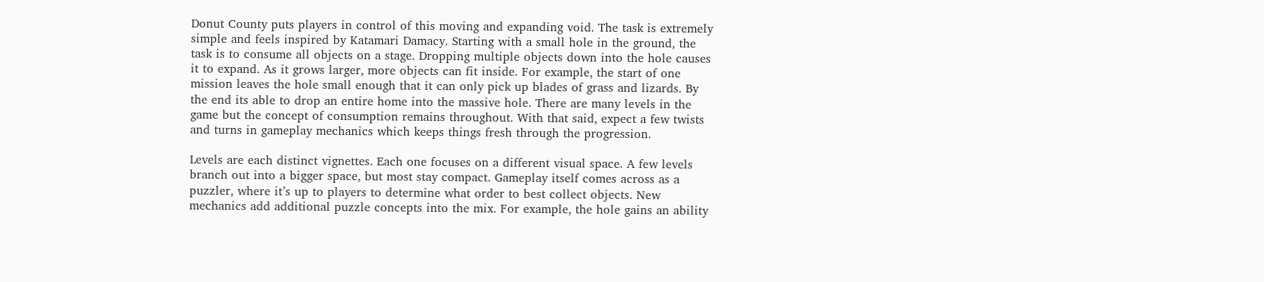Donut County puts players in control of this moving and expanding void. The task is extremely simple and feels inspired by Katamari Damacy. Starting with a small hole in the ground, the task is to consume all objects on a stage. Dropping multiple objects down into the hole causes it to expand. As it grows larger, more objects can fit inside. For example, the start of one mission leaves the hole small enough that it can only pick up blades of grass and lizards. By the end its able to drop an entire home into the massive hole. There are many levels in the game but the concept of consumption remains throughout. With that said, expect a few twists and turns in gameplay mechanics which keeps things fresh through the progression.

Levels are each distinct vignettes. Each one focuses on a different visual space. A few levels branch out into a bigger space, but most stay compact. Gameplay itself comes across as a puzzler, where it’s up to players to determine what order to best collect objects. New mechanics add additional puzzle concepts into the mix. For example, the hole gains an ability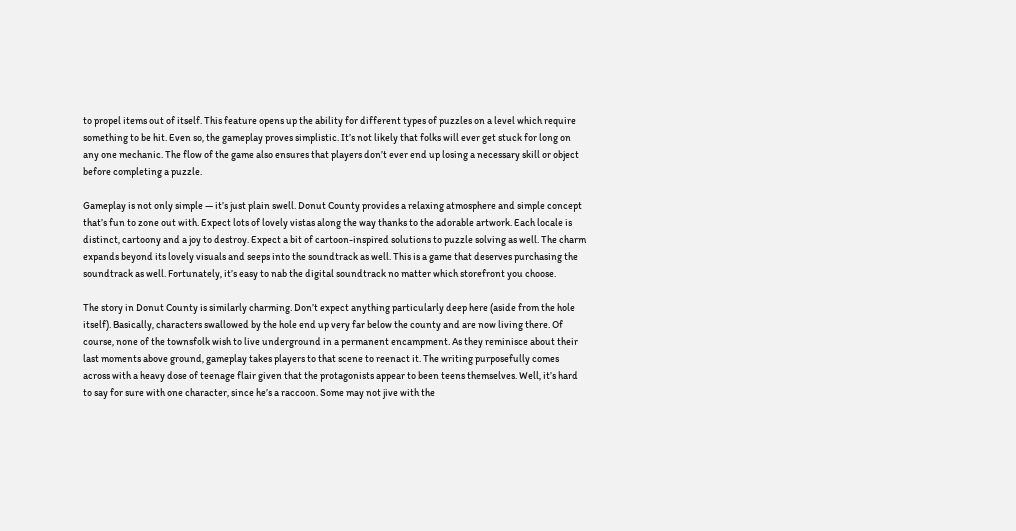to propel items out of itself. This feature opens up the ability for different types of puzzles on a level which require something to be hit. Even so, the gameplay proves simplistic. It’s not likely that folks will ever get stuck for long on any one mechanic. The flow of the game also ensures that players don’t ever end up losing a necessary skill or object before completing a puzzle.

Gameplay is not only simple — it’s just plain swell. Donut County provides a relaxing atmosphere and simple concept that’s fun to zone out with. Expect lots of lovely vistas along the way thanks to the adorable artwork. Each locale is distinct, cartoony and a joy to destroy. Expect a bit of cartoon-inspired solutions to puzzle solving as well. The charm expands beyond its lovely visuals and seeps into the soundtrack as well. This is a game that deserves purchasing the soundtrack as well. Fortunately, it’s easy to nab the digital soundtrack no matter which storefront you choose.

The story in Donut County is similarly charming. Don’t expect anything particularly deep here (aside from the hole itself). Basically, characters swallowed by the hole end up very far below the county and are now living there. Of course, none of the townsfolk wish to live underground in a permanent encampment. As they reminisce about their last moments above ground, gameplay takes players to that scene to reenact it. The writing purposefully comes across with a heavy dose of teenage flair given that the protagonists appear to been teens themselves. Well, it’s hard to say for sure with one character, since he’s a raccoon. Some may not jive with the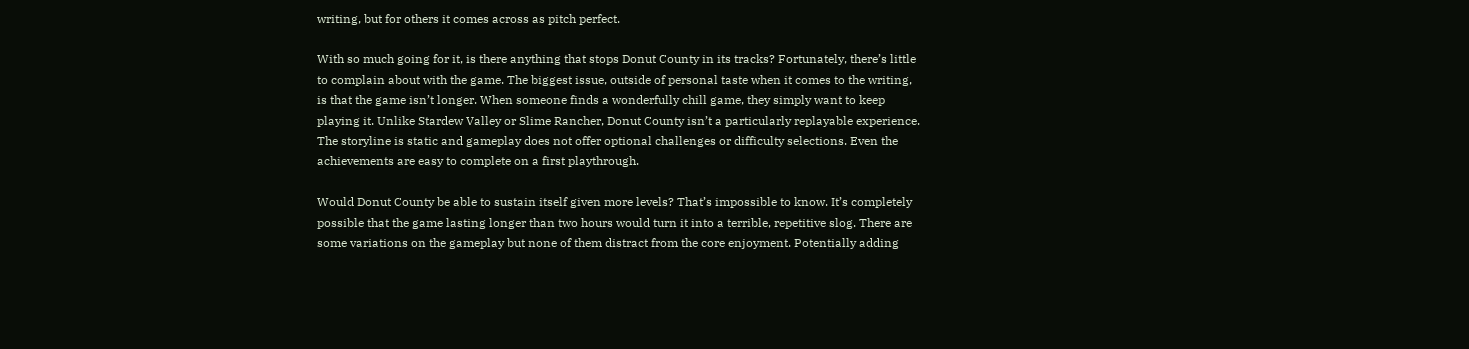writing, but for others it comes across as pitch perfect.

With so much going for it, is there anything that stops Donut County in its tracks? Fortunately, there’s little to complain about with the game. The biggest issue, outside of personal taste when it comes to the writing, is that the game isn’t longer. When someone finds a wonderfully chill game, they simply want to keep playing it. Unlike Stardew Valley or Slime Rancher, Donut County isn’t a particularly replayable experience. The storyline is static and gameplay does not offer optional challenges or difficulty selections. Even the achievements are easy to complete on a first playthrough.

Would Donut County be able to sustain itself given more levels? That’s impossible to know. It’s completely possible that the game lasting longer than two hours would turn it into a terrible, repetitive slog. There are some variations on the gameplay but none of them distract from the core enjoyment. Potentially adding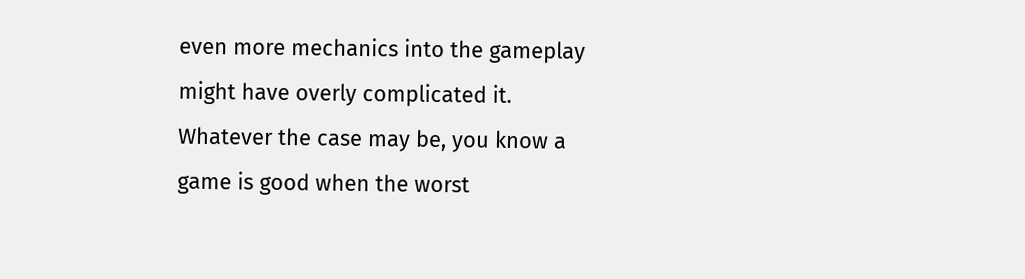even more mechanics into the gameplay might have overly complicated it. Whatever the case may be, you know a game is good when the worst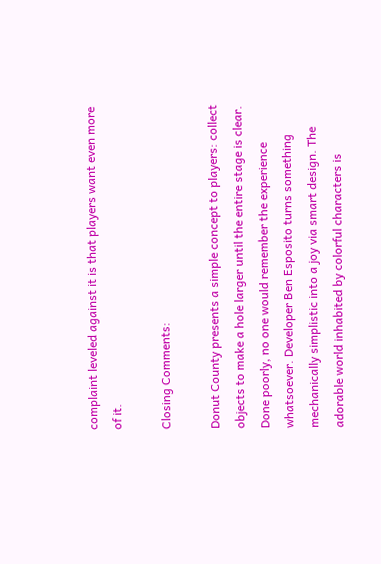complaint leveled against it is that players want even more of it.

Closing Comments:

Donut County presents a simple concept to players: collect objects to make a hole larger until the entire stage is clear. Done poorly, no one would remember the experience whatsoever. Developer Ben Esposito turns something mechanically simplistic into a joy via smart design. The adorable world inhabited by colorful characters is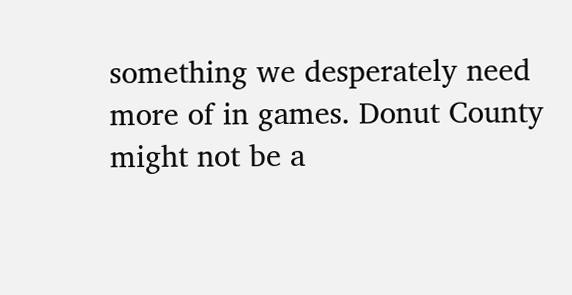something we desperately need more of in games. Donut County might not be a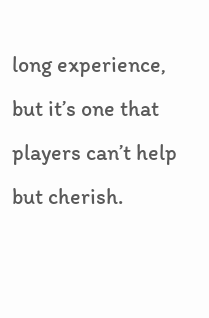long experience, but it’s one that players can’t help but cherish.